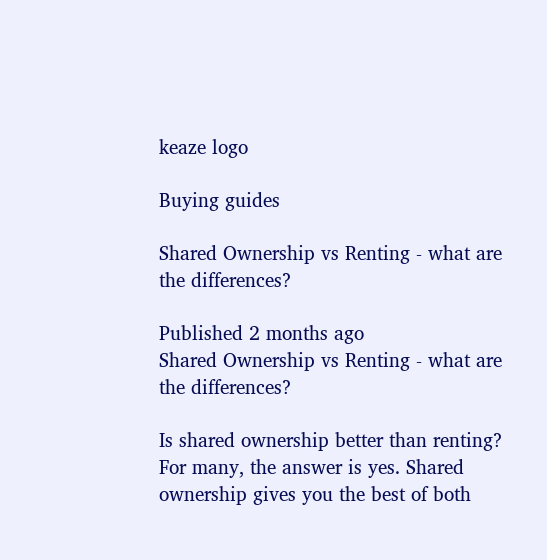keaze logo

Buying guides

Shared Ownership vs Renting - what are the differences?

Published 2 months ago
Shared Ownership vs Renting - what are the differences?

Is shared ownership better than renting? For many, the answer is yes. Shared ownership gives you the best of both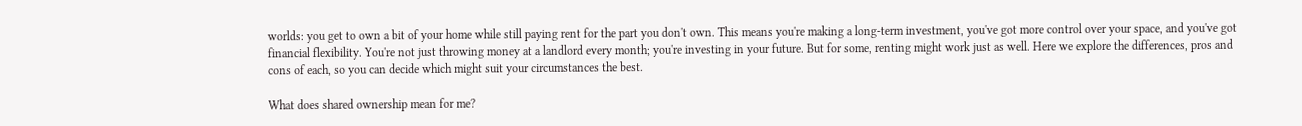worlds: you get to own a bit of your home while still paying rent for the part you don't own. This means you're making a long-term investment, you've got more control over your space, and you've got financial flexibility. You're not just throwing money at a landlord every month; you're investing in your future. But for some, renting might work just as well. Here we explore the differences, pros and cons of each, so you can decide which might suit your circumstances the best.

What does shared ownership mean for me?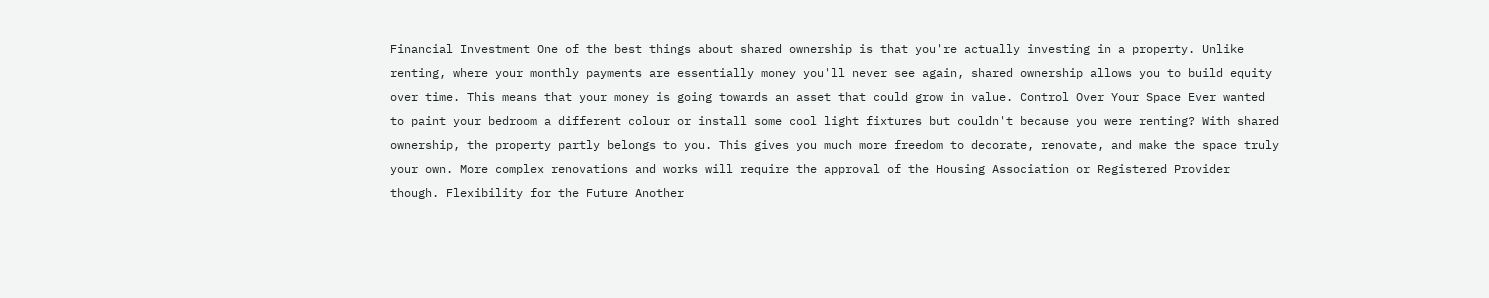Financial Investment One of the best things about shared ownership is that you're actually investing in a property. Unlike renting, where your monthly payments are essentially money you'll never see again, shared ownership allows you to build equity over time. This means that your money is going towards an asset that could grow in value. Control Over Your Space Ever wanted to paint your bedroom a different colour or install some cool light fixtures but couldn't because you were renting? With shared ownership, the property partly belongs to you. This gives you much more freedom to decorate, renovate, and make the space truly your own. More complex renovations and works will require the approval of the Housing Association or Registered Provider though. Flexibility for the Future Another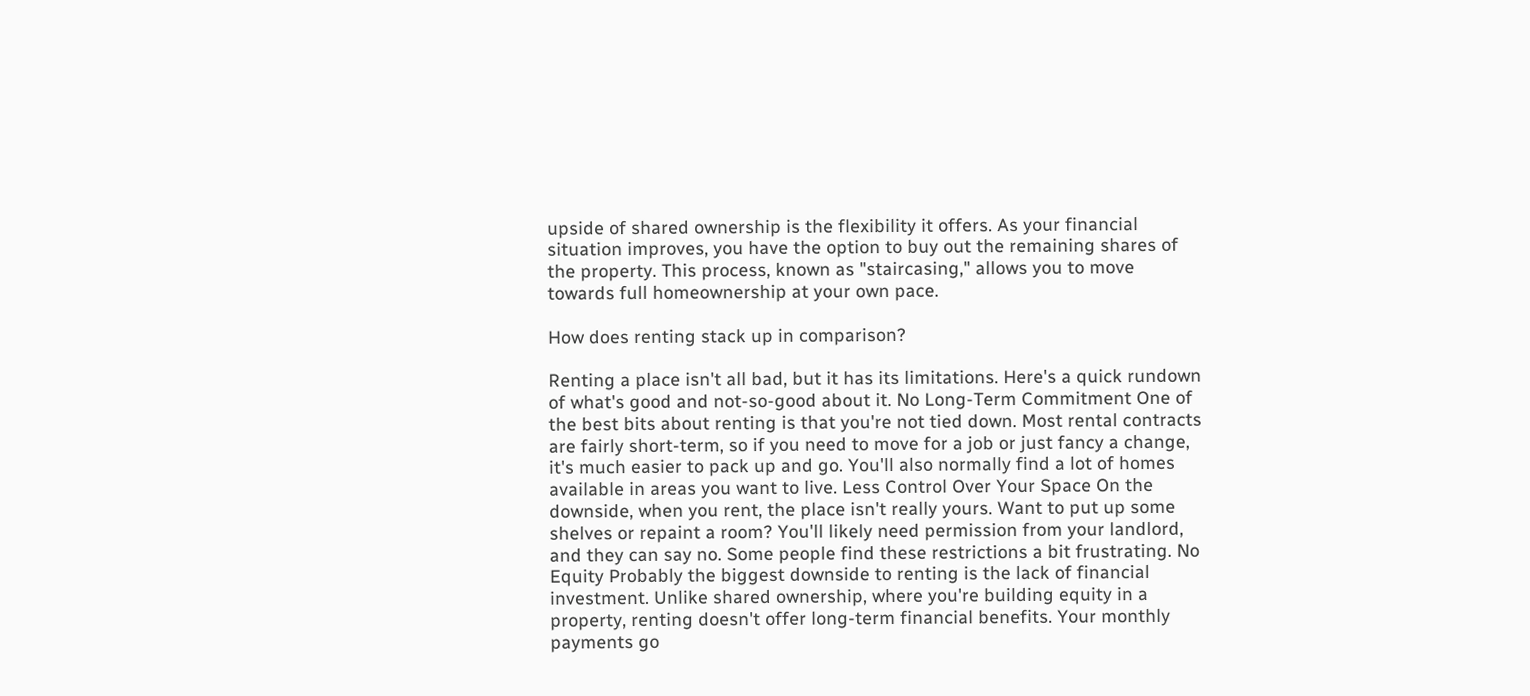upside of shared ownership is the flexibility it offers. As your financial situation improves, you have the option to buy out the remaining shares of the property. This process, known as "staircasing," allows you to move towards full homeownership at your own pace.

How does renting stack up in comparison?

Renting a place isn't all bad, but it has its limitations. Here's a quick rundown of what's good and not-so-good about it. No Long-Term Commitment One of the best bits about renting is that you're not tied down. Most rental contracts are fairly short-term, so if you need to move for a job or just fancy a change, it's much easier to pack up and go. You'll also normally find a lot of homes available in areas you want to live. Less Control Over Your Space On the downside, when you rent, the place isn't really yours. Want to put up some shelves or repaint a room? You'll likely need permission from your landlord, and they can say no. Some people find these restrictions a bit frustrating. No Equity Probably the biggest downside to renting is the lack of financial investment. Unlike shared ownership, where you're building equity in a property, renting doesn't offer long-term financial benefits. Your monthly payments go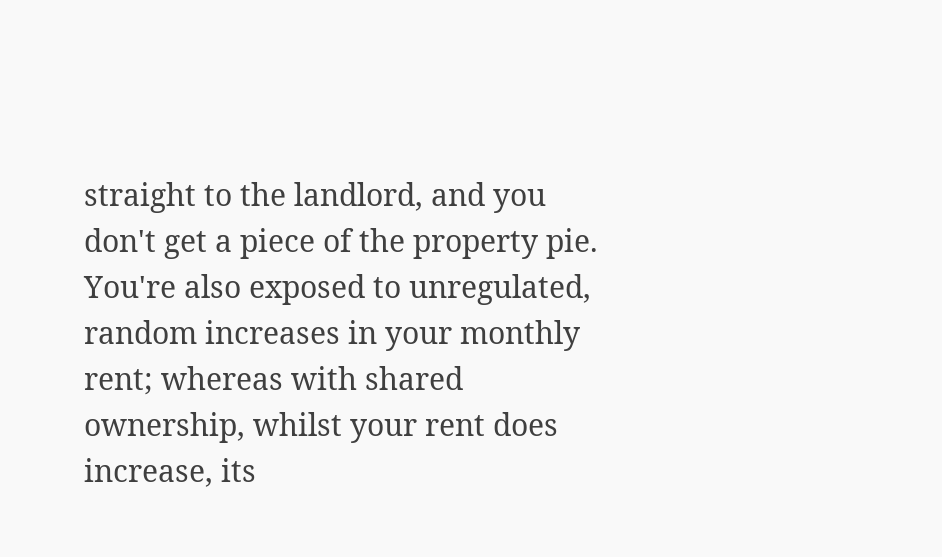straight to the landlord, and you don't get a piece of the property pie. You're also exposed to unregulated, random increases in your monthly rent; whereas with shared ownership, whilst your rent does increase, its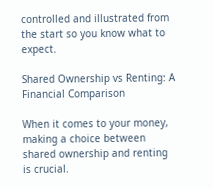controlled and illustrated from the start so you know what to expect.

Shared Ownership vs Renting: A Financial Comparison

When it comes to your money, making a choice between shared ownership and renting is crucial.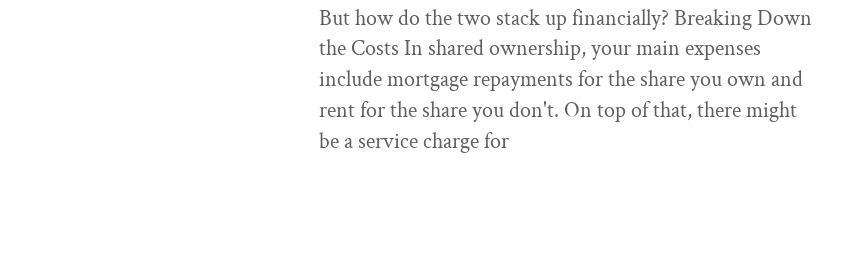But how do the two stack up financially? Breaking Down the Costs In shared ownership, your main expenses include mortgage repayments for the share you own and rent for the share you don't. On top of that, there might be a service charge for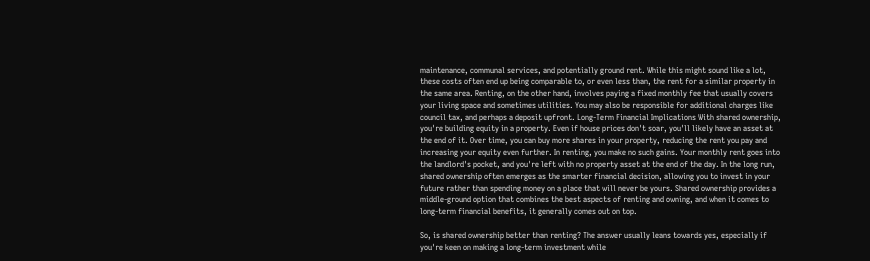maintenance, communal services, and potentially ground rent. While this might sound like a lot, these costs often end up being comparable to, or even less than, the rent for a similar property in the same area. Renting, on the other hand, involves paying a fixed monthly fee that usually covers your living space and sometimes utilities. You may also be responsible for additional charges like council tax, and perhaps a deposit upfront. Long-Term Financial Implications With shared ownership, you're building equity in a property. Even if house prices don't soar, you'll likely have an asset at the end of it. Over time, you can buy more shares in your property, reducing the rent you pay and increasing your equity even further. In renting, you make no such gains. Your monthly rent goes into the landlord's pocket, and you're left with no property asset at the end of the day. In the long run, shared ownership often emerges as the smarter financial decision, allowing you to invest in your future rather than spending money on a place that will never be yours. Shared ownership provides a middle-ground option that combines the best aspects of renting and owning, and when it comes to long-term financial benefits, it generally comes out on top.

So, is shared ownership better than renting? The answer usually leans towards yes, especially if you're keen on making a long-term investment while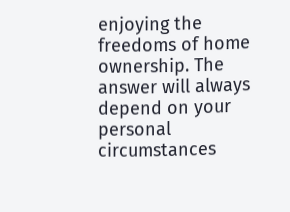enjoying the freedoms of home ownership. The answer will always depend on your personal circumstances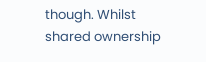though. Whilst shared ownership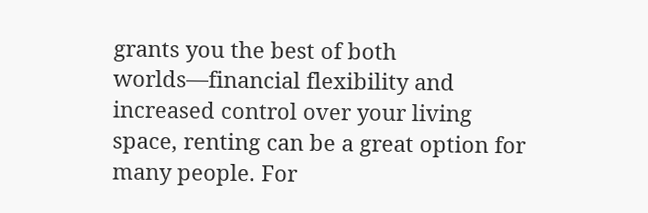grants you the best of both worlds—financial flexibility and increased control over your living space, renting can be a great option for many people. For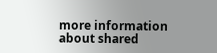more information about shared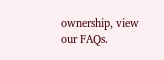ownership, view our FAQs.